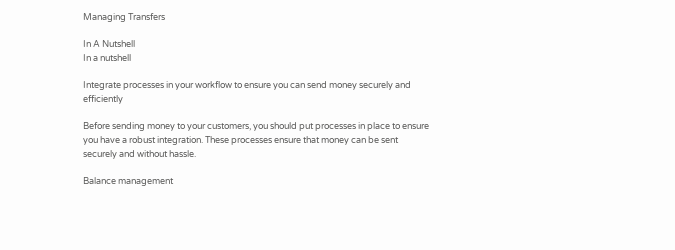Managing Transfers

In A Nutshell
In a nutshell

Integrate processes in your workflow to ensure you can send money securely and efficiently

Before sending money to your customers, you should put processes in place to ensure you have a robust integration. These processes ensure that money can be sent securely and without hassle.

Balance management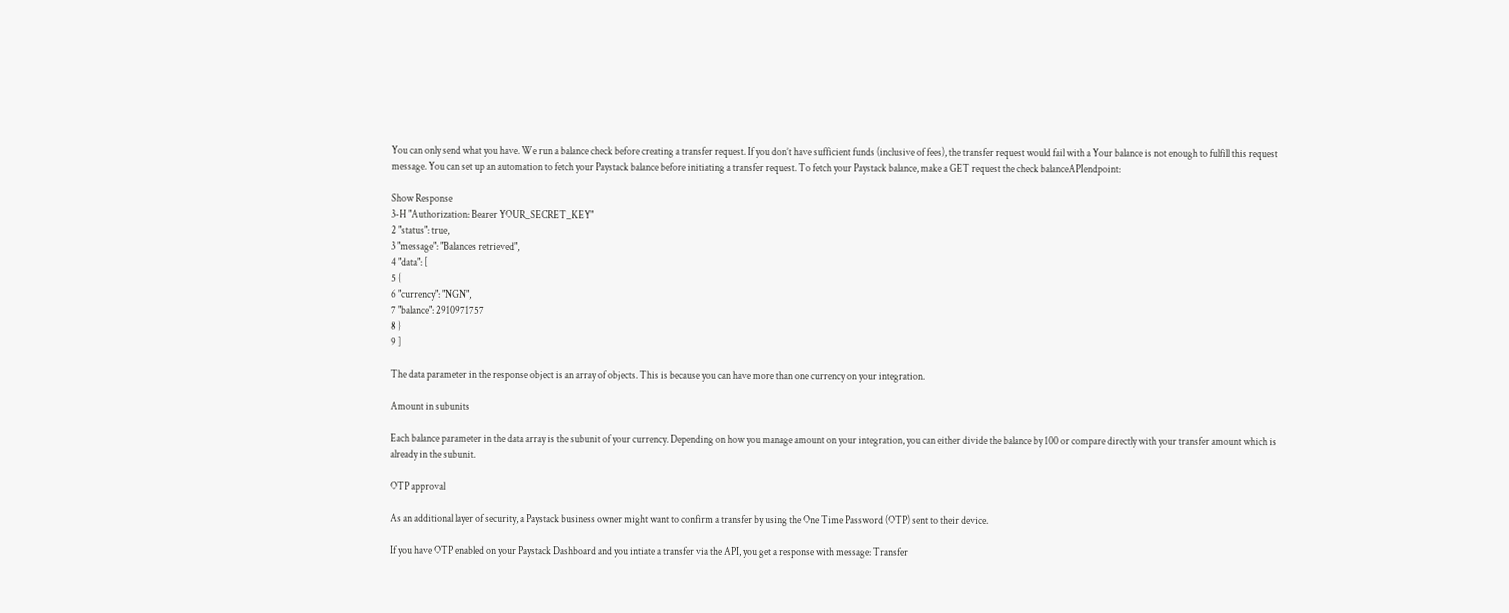You can only send what you have. We run a balance check before creating a transfer request. If you don’t have sufficient funds (inclusive of fees), the transfer request would fail with a Your balance is not enough to fulfill this request message. You can set up an automation to fetch your Paystack balance before initiating a transfer request. To fetch your Paystack balance, make a GET request the check balanceAPIendpoint:

Show Response
3-H "Authorization: Bearer YOUR_SECRET_KEY"
2 "status": true,
3 "message": "Balances retrieved",
4 "data": [
5 {
6 "currency": "NGN",
7 "balance": 2910971757
8 }
9 ]

The data parameter in the response object is an array of objects. This is because you can have more than one currency on your integration.

Amount in subunits

Each balance parameter in the data array is the subunit of your currency. Depending on how you manage amount on your integration, you can either divide the balance by 100 or compare directly with your transfer amount which is already in the subunit.

OTP approval

As an additional layer of security, a Paystack business owner might want to confirm a transfer by using the One Time Password (OTP) sent to their device.

If you have OTP enabled on your Paystack Dashboard and you intiate a transfer via the API, you get a response with message: Transfer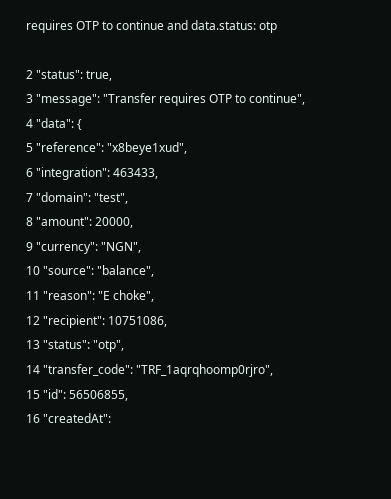requires OTP to continue and data.status: otp

2 "status": true,
3 "message": "Transfer requires OTP to continue",
4 "data": {
5 "reference": "x8beye1xud",
6 "integration": 463433,
7 "domain": "test",
8 "amount": 20000,
9 "currency": "NGN",
10 "source": "balance",
11 "reason": "E choke",
12 "recipient": 10751086,
13 "status": "otp",
14 "transfer_code": "TRF_1aqrqhoomp0rjro",
15 "id": 56506855,
16 "createdAt":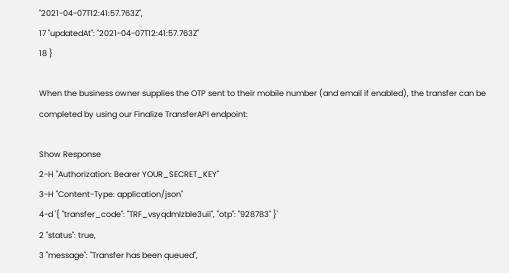"2021-04-07T12:41:57.763Z",
17 "updatedAt": "2021-04-07T12:41:57.763Z"
18 }

When the business owner supplies the OTP sent to their mobile number (and email if enabled), the transfer can be completed by using our Finalize TransferAPI endpoint:

Show Response
2-H "Authorization: Bearer YOUR_SECRET_KEY"
3-H "Content-Type: application/json"
4-d '{ "transfer_code": "TRF_vsyqdmlzble3uii", "otp": "928783" }'
2 "status": true,
3 "message": "Transfer has been queued",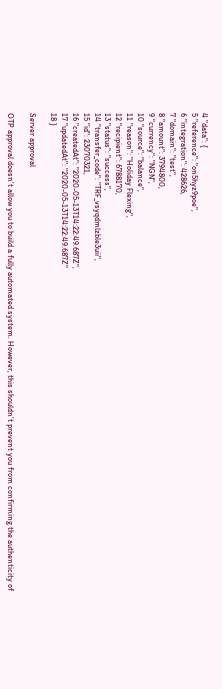4 "data": {
5 "reference": "on5hyz9poe",
6 "integration": 428626,
7 "domain": "test",
8 "amount": 3794800,
9 "currency": "NGN",
10 "source": "balance",
11 "reason": "Holiday Flexing",
12 "recipient": 6788170,
13 "status": "success",
14 "transfer_code": "TRF_vsyqdmlzble3uii",
15 "id": 23070321,
16 "createdAt": "2020-05-13T14:22:49.687Z",
17 "updatedAt": "2020-05-13T14:22:49.687Z"
18 }

Server approval

OTP approval doesn’t allow you to build a fully automated system. However, this shouldn’t prevent you from confirming the authenticity of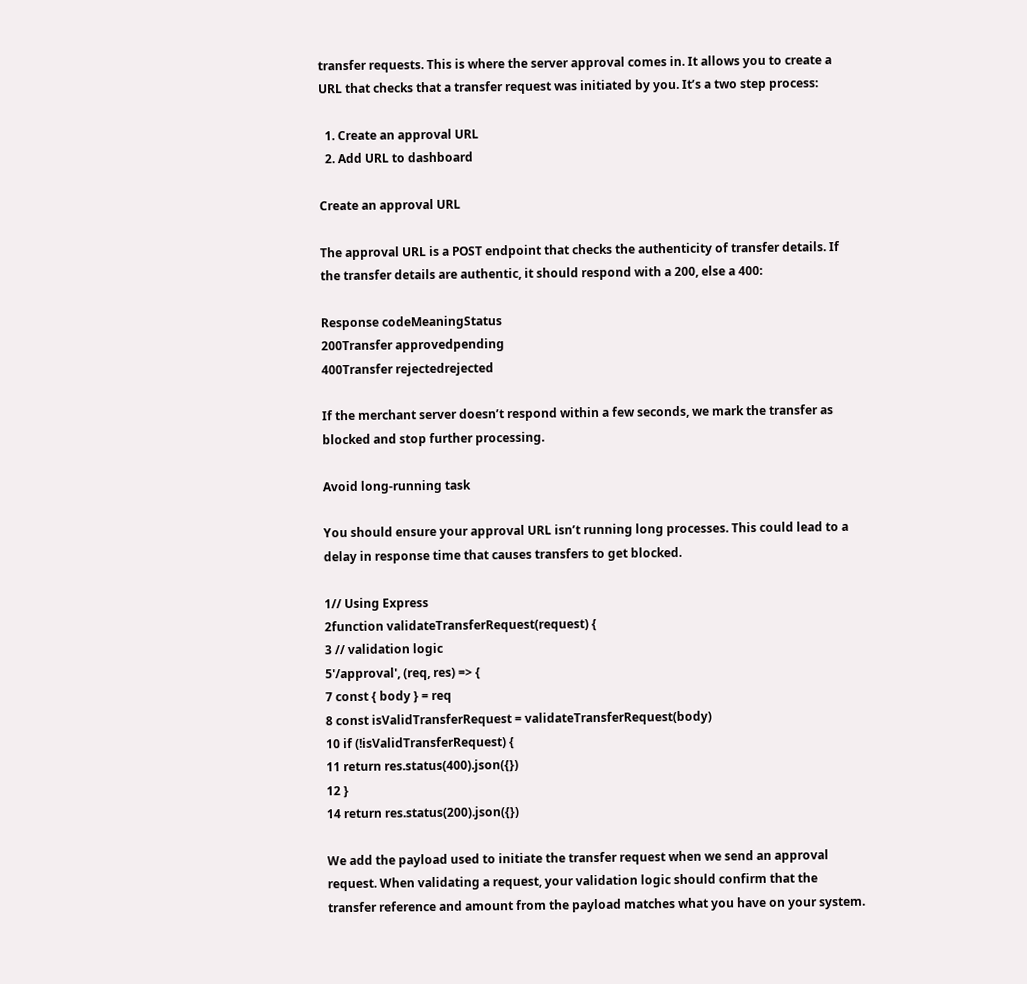transfer requests. This is where the server approval comes in. It allows you to create a URL that checks that a transfer request was initiated by you. It’s a two step process:

  1. Create an approval URL
  2. Add URL to dashboard

Create an approval URL

The approval URL is a POST endpoint that checks the authenticity of transfer details. If the transfer details are authentic, it should respond with a 200, else a 400:

Response codeMeaningStatus
200Transfer approvedpending
400Transfer rejectedrejected

If the merchant server doesn’t respond within a few seconds, we mark the transfer as blocked and stop further processing.

Avoid long-running task

You should ensure your approval URL isn’t running long processes. This could lead to a delay in response time that causes transfers to get blocked.

1// Using Express
2function validateTransferRequest(request) {
3 // validation logic
5'/approval', (req, res) => {
7 const { body } = req
8 const isValidTransferRequest = validateTransferRequest(body)
10 if (!isValidTransferRequest) {
11 return res.status(400).json({})
12 }
14 return res.status(200).json({})

We add the payload used to initiate the transfer request when we send an approval request. When validating a request, your validation logic should confirm that the transfer reference and amount from the payload matches what you have on your system.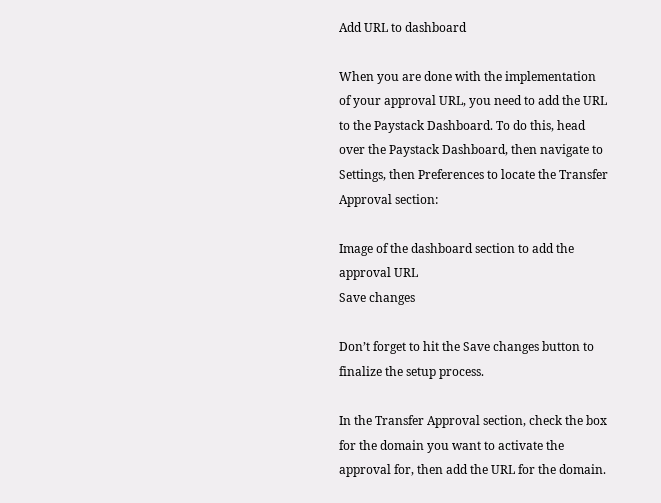Add URL to dashboard

When you are done with the implementation of your approval URL, you need to add the URL to the Paystack Dashboard. To do this, head over the Paystack Dashboard, then navigate to Settings, then Preferences to locate the Transfer Approval section:

Image of the dashboard section to add the approval URL
Save changes

Don’t forget to hit the Save changes button to finalize the setup process.

In the Transfer Approval section, check the box for the domain you want to activate the approval for, then add the URL for the domain.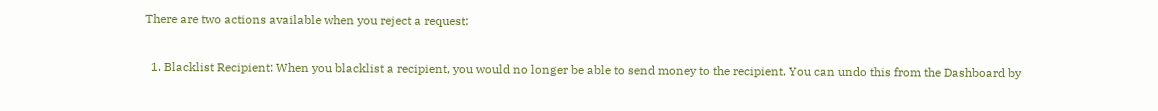There are two actions available when you reject a request:

  1. Blacklist Recipient: When you blacklist a recipient, you would no longer be able to send money to the recipient. You can undo this from the Dashboard by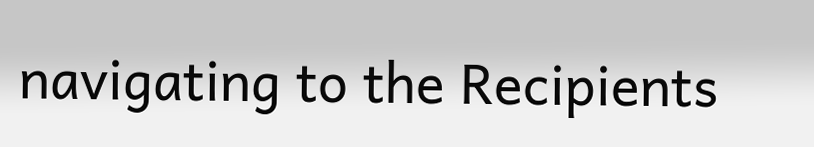navigating to the Recipients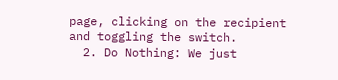page, clicking on the recipient and toggling the switch.
  2. Do Nothing: We just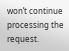won’t continue processing the request.